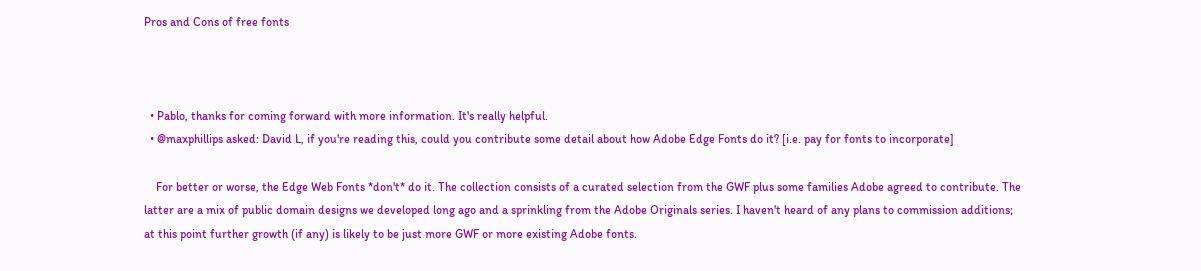Pros and Cons of free fonts



  • Pablo, thanks for coming forward with more information. It's really helpful.
  • @maxphillips asked: David L, if you're reading this, could you contribute some detail about how Adobe Edge Fonts do it? [i.e. pay for fonts to incorporate]

    For better or worse, the Edge Web Fonts *don't* do it. The collection consists of a curated selection from the GWF plus some families Adobe agreed to contribute. The latter are a mix of public domain designs we developed long ago and a sprinkling from the Adobe Originals series. I haven't heard of any plans to commission additions; at this point further growth (if any) is likely to be just more GWF or more existing Adobe fonts.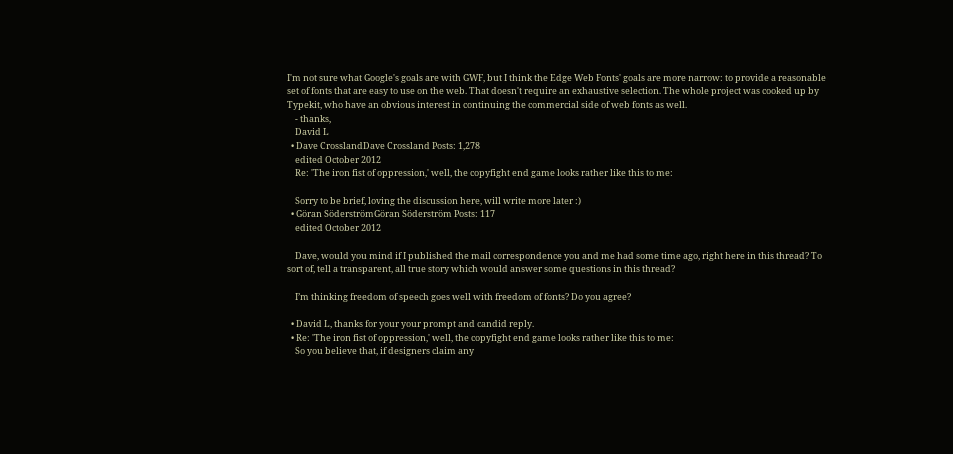I'm not sure what Google's goals are with GWF, but I think the Edge Web Fonts' goals are more narrow: to provide a reasonable set of fonts that are easy to use on the web. That doesn't require an exhaustive selection. The whole project was cooked up by Typekit, who have an obvious interest in continuing the commercial side of web fonts as well.
    - thanks,
    David L
  • Dave CrosslandDave Crossland Posts: 1,278
    edited October 2012
    Re: 'The iron fist of oppression,' well, the copyfight end game looks rather like this to me:

    Sorry to be brief, loving the discussion here, will write more later :)
  • Göran SöderströmGöran Söderström Posts: 117
    edited October 2012

    Dave, would you mind if I published the mail correspondence you and me had some time ago, right here in this thread? To sort of, tell a transparent, all true story which would answer some questions in this thread?

    I’m thinking freedom of speech goes well with freedom of fonts? Do you agree?

  • David L, thanks for your your prompt and candid reply.
  • Re: 'The iron fist of oppression,' well, the copyfight end game looks rather like this to me:
    So you believe that, if designers claim any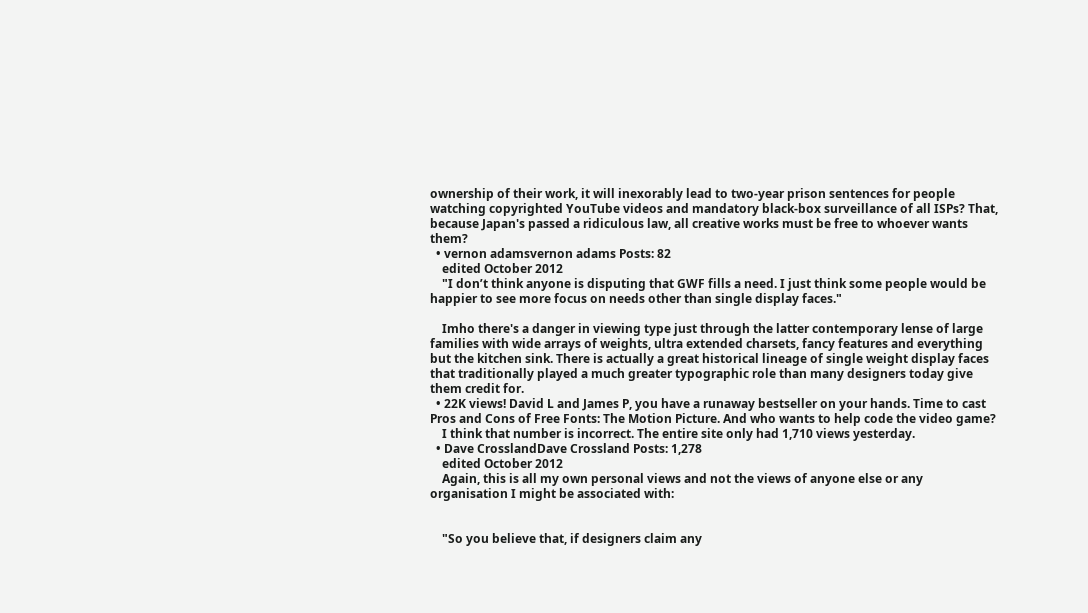ownership of their work, it will inexorably lead to two-year prison sentences for people watching copyrighted YouTube videos and mandatory black-box surveillance of all ISPs? That, because Japan's passed a ridiculous law, all creative works must be free to whoever wants them?
  • vernon adamsvernon adams Posts: 82
    edited October 2012
    "I don’t think anyone is disputing that GWF fills a need. I just think some people would be happier to see more focus on needs other than single display faces."

    Imho there's a danger in viewing type just through the latter contemporary lense of large families with wide arrays of weights, ultra extended charsets, fancy features and everything but the kitchen sink. There is actually a great historical lineage of single weight display faces that traditionally played a much greater typographic role than many designers today give them credit for.
  • 22K views! David L and James P, you have a runaway bestseller on your hands. Time to cast Pros and Cons of Free Fonts: The Motion Picture. And who wants to help code the video game?
    I think that number is incorrect. The entire site only had 1,710 views yesterday.
  • Dave CrosslandDave Crossland Posts: 1,278
    edited October 2012
    Again, this is all my own personal views and not the views of anyone else or any organisation I might be associated with:


    "So you believe that, if designers claim any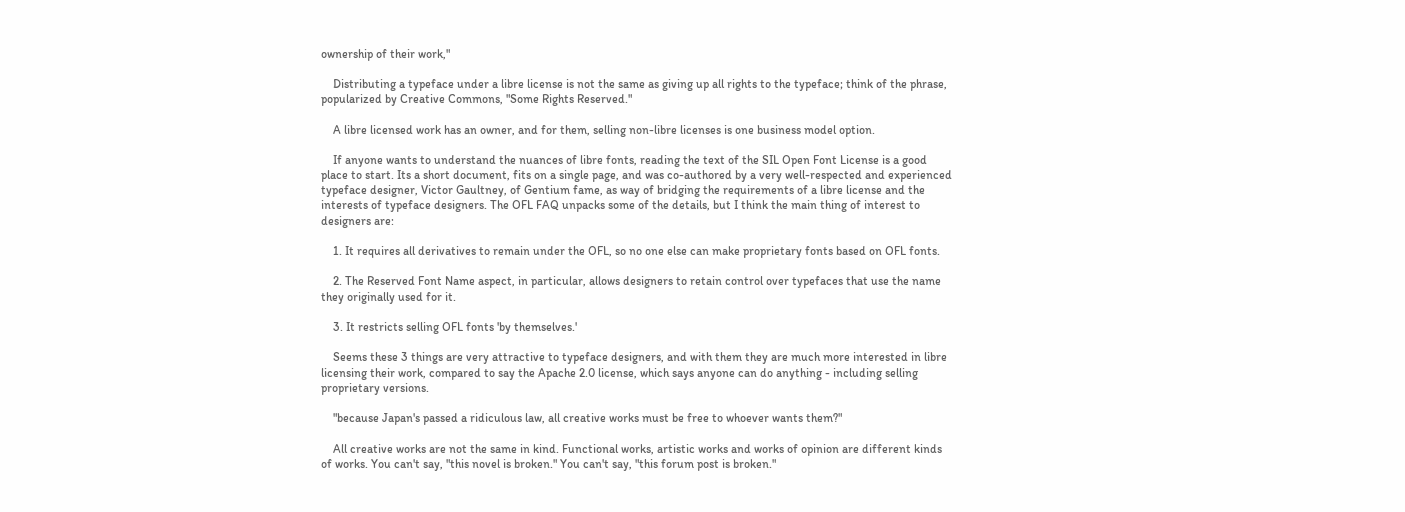ownership of their work,"

    Distributing a typeface under a libre license is not the same as giving up all rights to the typeface; think of the phrase, popularized by Creative Commons, "Some Rights Reserved."

    A libre licensed work has an owner, and for them, selling non-libre licenses is one business model option.

    If anyone wants to understand the nuances of libre fonts, reading the text of the SIL Open Font License is a good place to start. Its a short document, fits on a single page, and was co-authored by a very well-respected and experienced typeface designer, Victor Gaultney, of Gentium fame, as way of bridging the requirements of a libre license and the interests of typeface designers. The OFL FAQ unpacks some of the details, but I think the main thing of interest to designers are:

    1. It requires all derivatives to remain under the OFL, so no one else can make proprietary fonts based on OFL fonts.

    2. The Reserved Font Name aspect, in particular, allows designers to retain control over typefaces that use the name they originally used for it.

    3. It restricts selling OFL fonts 'by themselves.'

    Seems these 3 things are very attractive to typeface designers, and with them they are much more interested in libre licensing their work, compared to say the Apache 2.0 license, which says anyone can do anything - including selling proprietary versions.

    "because Japan's passed a ridiculous law, all creative works must be free to whoever wants them?"

    All creative works are not the same in kind. Functional works, artistic works and works of opinion are different kinds of works. You can't say, "this novel is broken." You can't say, "this forum post is broken."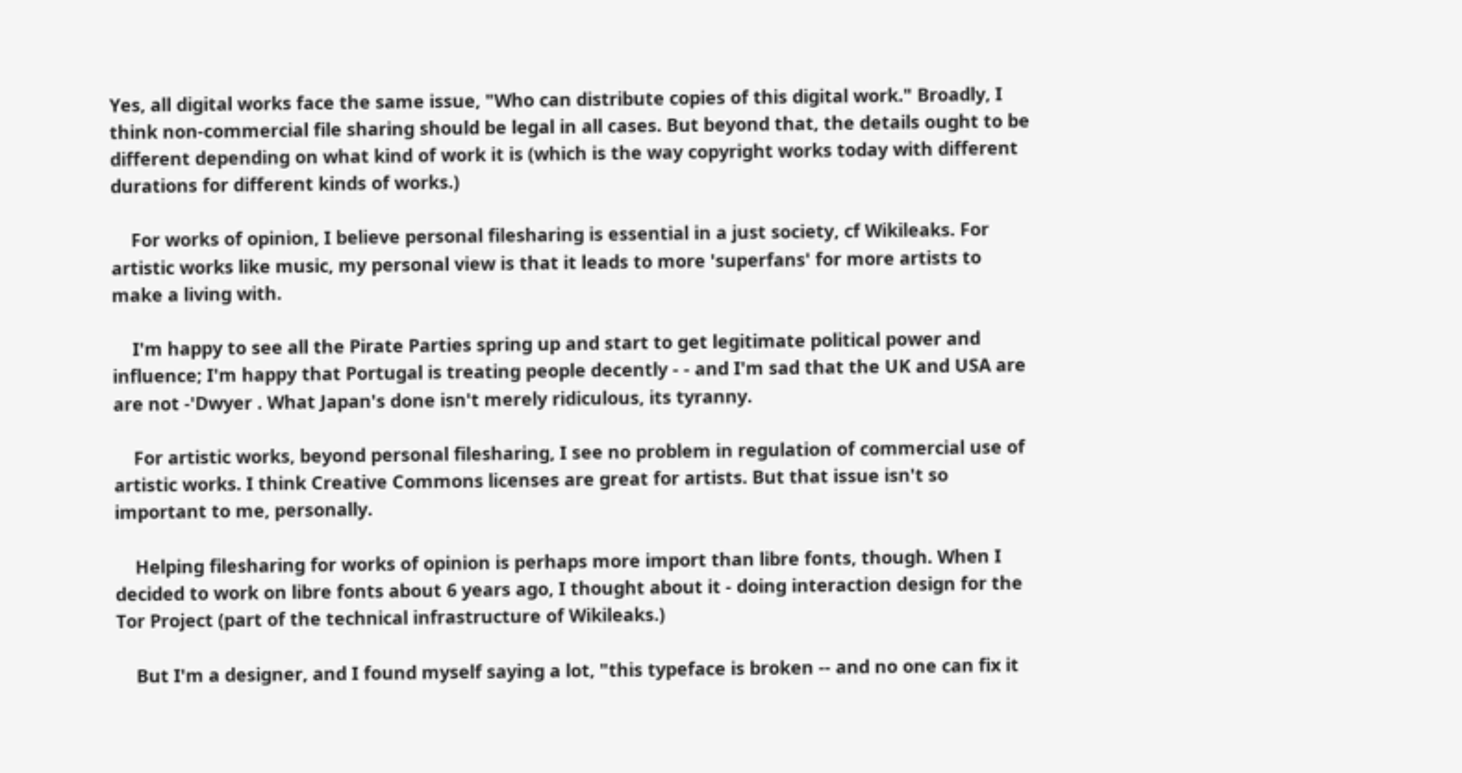Yes, all digital works face the same issue, "Who can distribute copies of this digital work." Broadly, I think non-commercial file sharing should be legal in all cases. But beyond that, the details ought to be different depending on what kind of work it is (which is the way copyright works today with different durations for different kinds of works.)

    For works of opinion, I believe personal filesharing is essential in a just society, cf Wikileaks. For artistic works like music, my personal view is that it leads to more 'superfans' for more artists to make a living with.

    I'm happy to see all the Pirate Parties spring up and start to get legitimate political power and influence; I'm happy that Portugal is treating people decently - - and I'm sad that the UK and USA are are not -'Dwyer . What Japan's done isn't merely ridiculous, its tyranny.

    For artistic works, beyond personal filesharing, I see no problem in regulation of commercial use of artistic works. I think Creative Commons licenses are great for artists. But that issue isn't so important to me, personally.

    Helping filesharing for works of opinion is perhaps more import than libre fonts, though. When I decided to work on libre fonts about 6 years ago, I thought about it - doing interaction design for the Tor Project (part of the technical infrastructure of Wikileaks.)

    But I'm a designer, and I found myself saying a lot, "this typeface is broken -- and no one can fix it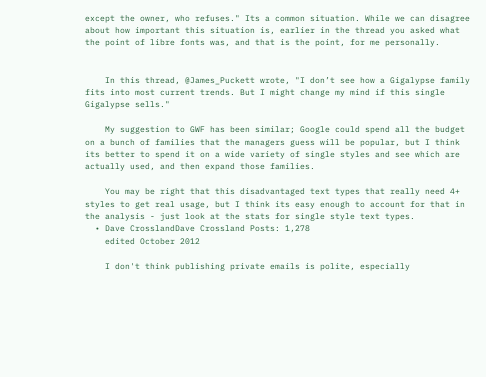except the owner, who refuses." Its a common situation. While we can disagree about how important this situation is, earlier in the thread you asked what the point of libre fonts was, and that is the point, for me personally.


    In this thread, @James_Puckett wrote, "I don’t see how a Gigalypse family fits into most current trends. But I might change my mind if this single Gigalypse sells."

    My suggestion to GWF has been similar; Google could spend all the budget on a bunch of families that the managers guess will be popular, but I think its better to spend it on a wide variety of single styles and see which are actually used, and then expand those families.

    You may be right that this disadvantaged text types that really need 4+ styles to get real usage, but I think its easy enough to account for that in the analysis - just look at the stats for single style text types.
  • Dave CrosslandDave Crossland Posts: 1,278
    edited October 2012

    I don't think publishing private emails is polite, especially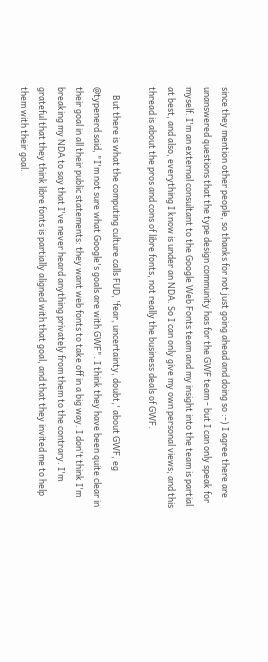since they mention other people, so thanks for not just going ahead and doing so :-) I agree there are unanswered questions that the type design community has for the GWF team - but I can only speak for myself. I'm an external consultant to the Google Web Fonts team and my insight into the team is partial at best, and also, everything I know is under an NDA. So I can only give my own personal views; and this thread is about the pros and cons of libre fonts, not really the business deals of GWF.

    But there is what the computing culture calls FUD, 'fear, uncertainty, doubt,' about GWF, eg @typenerd said, "I'm not sure what Google's goals are with GWF". I think they have been quite clear in their goal in all their public statements: they want web fonts to take off in a big way. I don't think I'm breaking my NDA to say that I've never heard anything privately from them to the contrary. I'm grateful that they think libre fonts is partially aligned with that goal, and that they invited me to help them with their goal.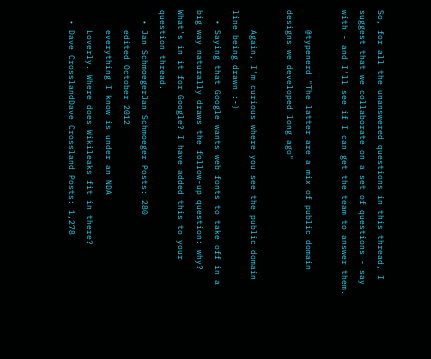So, for all the unanswered questions in this thread, I suggest that we collaborate on a set of questions - say with - and I'll see if I can get the team to answer them.

    @typenerd "The latter are a mix of public domain designs we developed long ago"

    Again, I'm curious where you see the public domain line being drawn :-)
  • Saying that Google wants web fonts to take off in a big way naturally draws the follow-up question: why? What's in it for Google? I have added this to your question thread.
  • Jan SchmoegerJan Schmoeger Posts: 280
    edited October 2012
    everything I know is under an NDA
    Loverly. Where does Wikileaks fit in there?
  • Dave CrosslandDave Crossland Posts: 1,278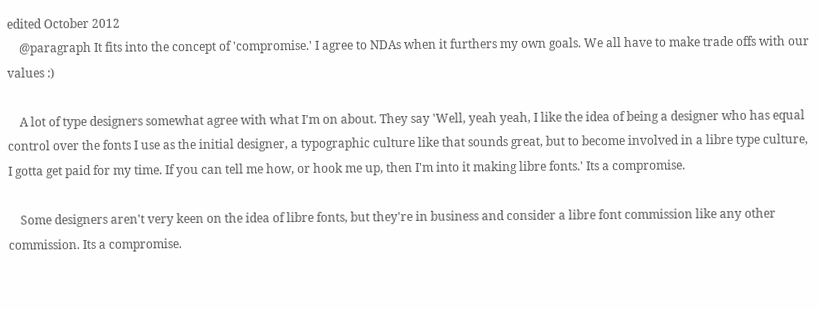edited October 2012
    @paragraph It fits into the concept of 'compromise.' I agree to NDAs when it furthers my own goals. We all have to make trade offs with our values :)

    A lot of type designers somewhat agree with what I'm on about. They say 'Well, yeah yeah, I like the idea of being a designer who has equal control over the fonts I use as the initial designer, a typographic culture like that sounds great, but to become involved in a libre type culture, I gotta get paid for my time. If you can tell me how, or hook me up, then I'm into it making libre fonts.' Its a compromise.

    Some designers aren't very keen on the idea of libre fonts, but they're in business and consider a libre font commission like any other commission. Its a compromise.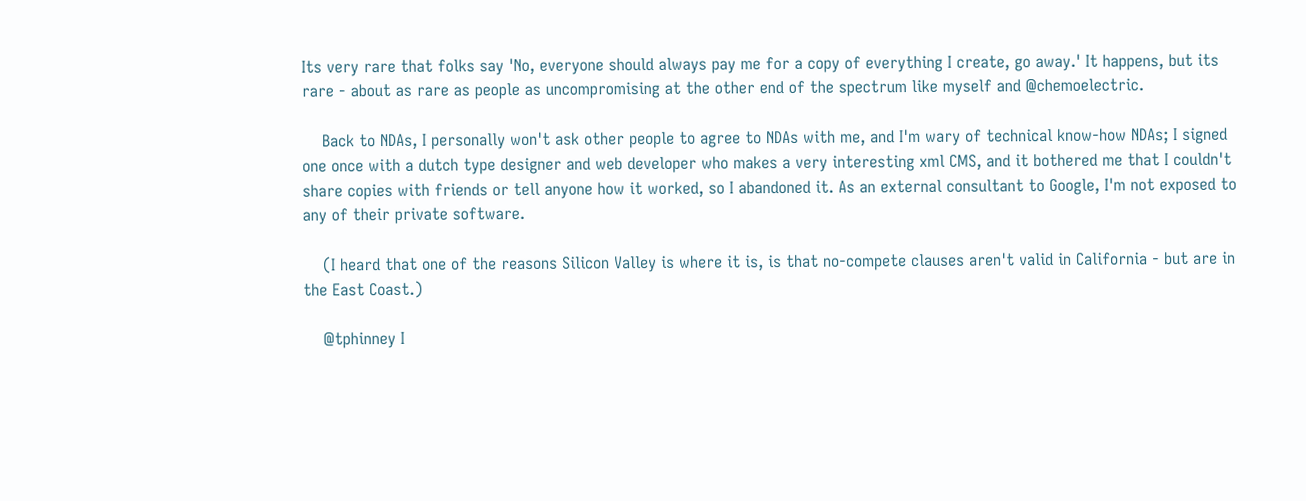Its very rare that folks say 'No, everyone should always pay me for a copy of everything I create, go away.' It happens, but its rare - about as rare as people as uncompromising at the other end of the spectrum like myself and @chemoelectric.

    Back to NDAs, I personally won't ask other people to agree to NDAs with me, and I'm wary of technical know-how NDAs; I signed one once with a dutch type designer and web developer who makes a very interesting xml CMS, and it bothered me that I couldn't share copies with friends or tell anyone how it worked, so I abandoned it. As an external consultant to Google, I'm not exposed to any of their private software.

    (I heard that one of the reasons Silicon Valley is where it is, is that no-compete clauses aren't valid in California - but are in the East Coast.)

    @tphinney I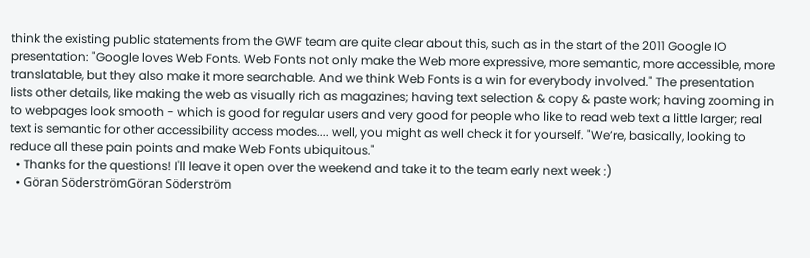think the existing public statements from the GWF team are quite clear about this, such as in the start of the 2011 Google IO presentation: "Google loves Web Fonts. Web Fonts not only make the Web more expressive, more semantic, more accessible, more translatable, but they also make it more searchable. And we think Web Fonts is a win for everybody involved." The presentation lists other details, like making the web as visually rich as magazines; having text selection & copy & paste work; having zooming in to webpages look smooth - which is good for regular users and very good for people who like to read web text a little larger; real text is semantic for other accessibility access modes.... well, you might as well check it for yourself. "We’re, basically, looking to reduce all these pain points and make Web Fonts ubiquitous."
  • Thanks for the questions! I'll leave it open over the weekend and take it to the team early next week :)
  • Göran SöderströmGöran Söderström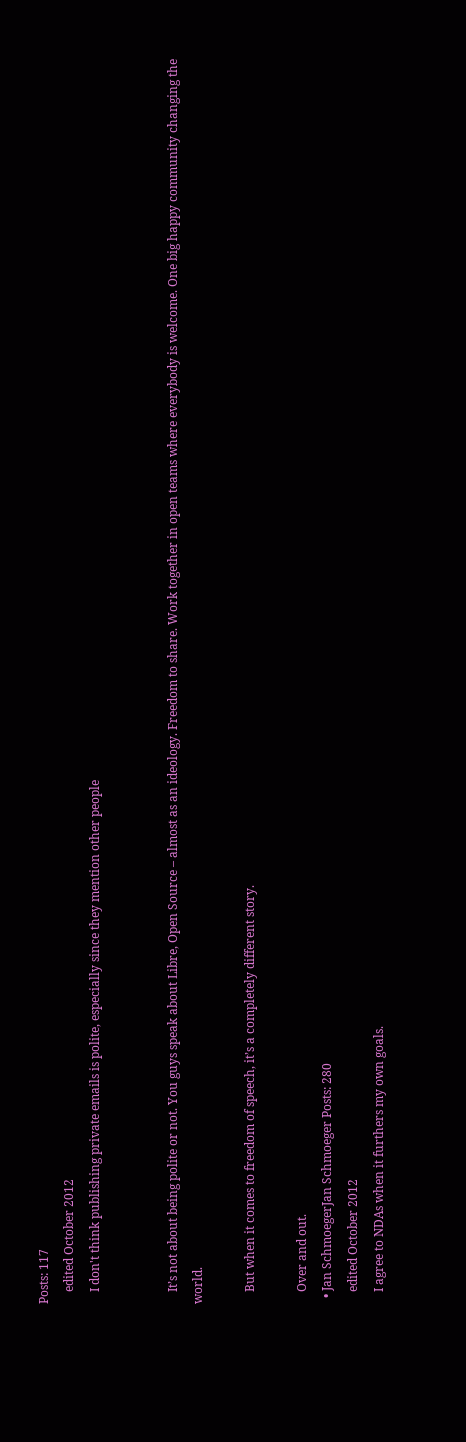Posts: 117
    edited October 2012
    I don't think publishing private emails is polite, especially since they mention other people


    It’s not about being polite or not. You guys speak about Libre, Open Source – almost as an ideology. Freedom to share. Work together in open teams where everybody is welcome. One big happy community changing the world.

    But when it comes to freedom of speech, it’s a completely different story.

    Over and out.
  • Jan SchmoegerJan Schmoeger Posts: 280
    edited October 2012
    I agree to NDAs when it furthers my own goals.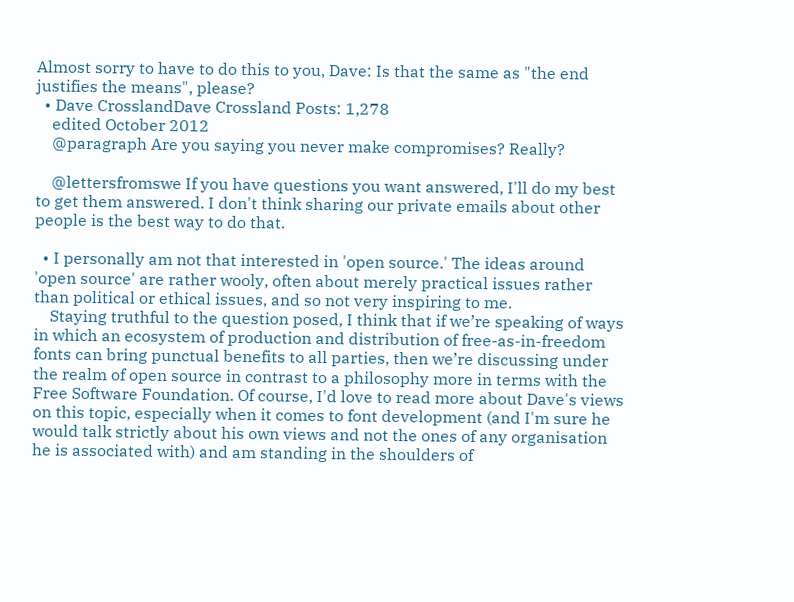Almost sorry to have to do this to you, Dave: Is that the same as "the end justifies the means", please?
  • Dave CrosslandDave Crossland Posts: 1,278
    edited October 2012
    @paragraph Are you saying you never make compromises? Really?

    @lettersfromswe If you have questions you want answered, I'll do my best to get them answered. I don't think sharing our private emails about other people is the best way to do that.

  • I personally am not that interested in 'open source.' The ideas around 'open source' are rather wooly, often about merely practical issues rather than political or ethical issues, and so not very inspiring to me.
    Staying truthful to the question posed, I think that if we’re speaking of ways in which an ecosystem of production and distribution of free-as-in-freedom fonts can bring punctual benefits to all parties, then we’re discussing under the realm of open source in contrast to a philosophy more in terms with the Free Software Foundation. Of course, I'd love to read more about Dave's views on this topic, especially when it comes to font development (and I'm sure he would talk strictly about his own views and not the ones of any organisation he is associated with) and am standing in the shoulders of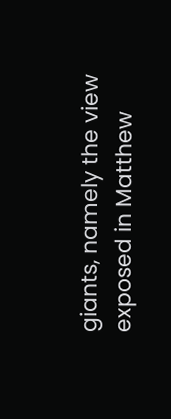giants, namely the view exposed in Matthew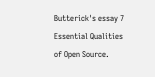Butterick's essay 7 Essential Qualities of Open Source.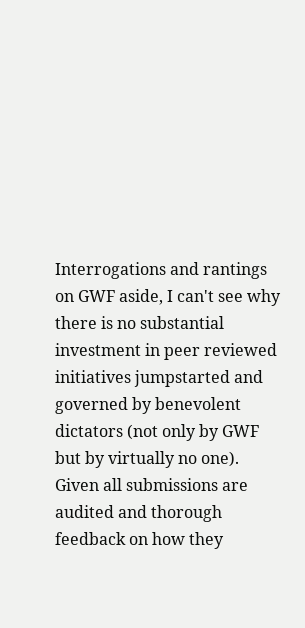Interrogations and rantings on GWF aside, I can't see why there is no substantial investment in peer reviewed initiatives jumpstarted and governed by benevolent dictators (not only by GWF but by virtually no one). Given all submissions are audited and thorough feedback on how they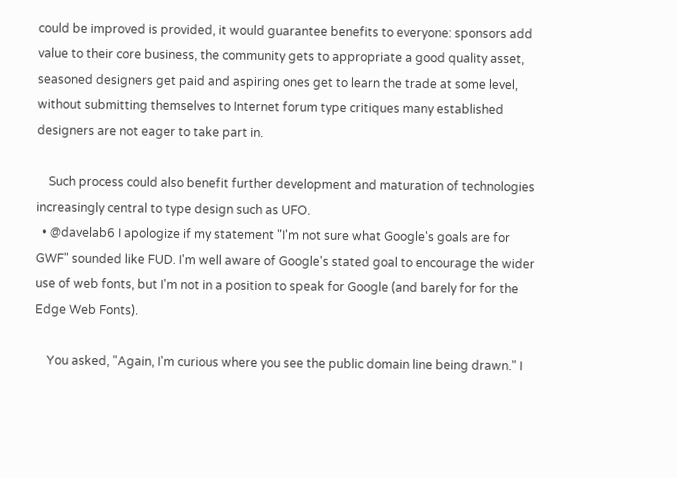could be improved is provided, it would guarantee benefits to everyone: sponsors add value to their core business, the community gets to appropriate a good quality asset, seasoned designers get paid and aspiring ones get to learn the trade at some level, without submitting themselves to Internet forum type critiques many established designers are not eager to take part in.

    Such process could also benefit further development and maturation of technologies increasingly central to type design such as UFO.
  • @davelab6 I apologize if my statement "I'm not sure what Google's goals are for GWF" sounded like FUD. I'm well aware of Google's stated goal to encourage the wider use of web fonts, but I'm not in a position to speak for Google (and barely for for the Edge Web Fonts).

    You asked, "Again, I'm curious where you see the public domain line being drawn." I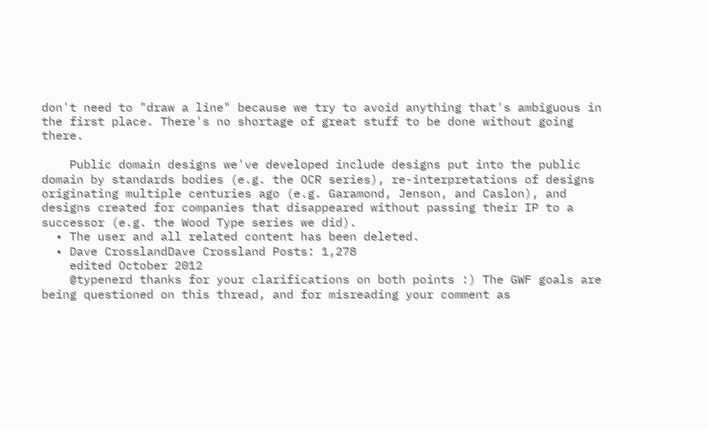don't need to "draw a line" because we try to avoid anything that's ambiguous in the first place. There's no shortage of great stuff to be done without going there.

    Public domain designs we've developed include designs put into the public domain by standards bodies (e.g. the OCR series), re-interpretations of designs originating multiple centuries ago (e.g. Garamond, Jenson, and Caslon), and designs created for companies that disappeared without passing their IP to a successor (e.g. the Wood Type series we did).
  • The user and all related content has been deleted.
  • Dave CrosslandDave Crossland Posts: 1,278
    edited October 2012
    @typenerd thanks for your clarifications on both points :) The GWF goals are being questioned on this thread, and for misreading your comment as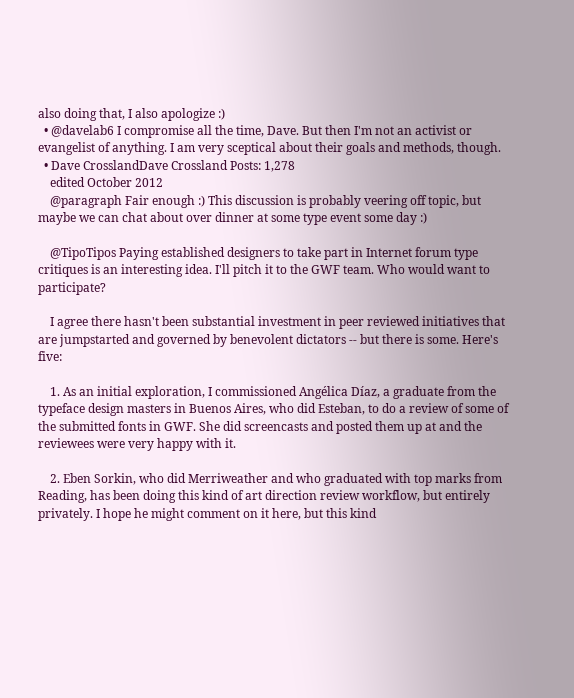also doing that, I also apologize :)
  • @davelab6 I compromise all the time, Dave. But then I'm not an activist or evangelist of anything. I am very sceptical about their goals and methods, though.
  • Dave CrosslandDave Crossland Posts: 1,278
    edited October 2012
    @paragraph Fair enough :) This discussion is probably veering off topic, but maybe we can chat about over dinner at some type event some day :)

    @TipoTipos Paying established designers to take part in Internet forum type critiques is an interesting idea. I'll pitch it to the GWF team. Who would want to participate?

    I agree there hasn't been substantial investment in peer reviewed initiatives that are jumpstarted and governed by benevolent dictators -- but there is some. Here's five:

    1. As an initial exploration, I commissioned Angélica Díaz, a graduate from the typeface design masters in Buenos Aires, who did Esteban, to do a review of some of the submitted fonts in GWF. She did screencasts and posted them up at and the reviewees were very happy with it.

    2. Eben Sorkin, who did Merriweather and who graduated with top marks from Reading, has been doing this kind of art direction review workflow, but entirely privately. I hope he might comment on it here, but this kind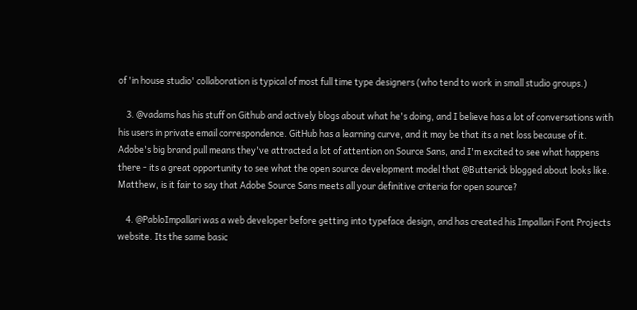of 'in house studio' collaboration is typical of most full time type designers (who tend to work in small studio groups.)

    3. @vadams has his stuff on Github and actively blogs about what he's doing, and I believe has a lot of conversations with his users in private email correspondence. GitHub has a learning curve, and it may be that its a net loss because of it. Adobe's big brand pull means they've attracted a lot of attention on Source Sans, and I'm excited to see what happens there - its a great opportunity to see what the open source development model that @Butterick blogged about looks like. Matthew, is it fair to say that Adobe Source Sans meets all your definitive criteria for open source?

    4. @PabloImpallari was a web developer before getting into typeface design, and has created his Impallari Font Projects website. Its the same basic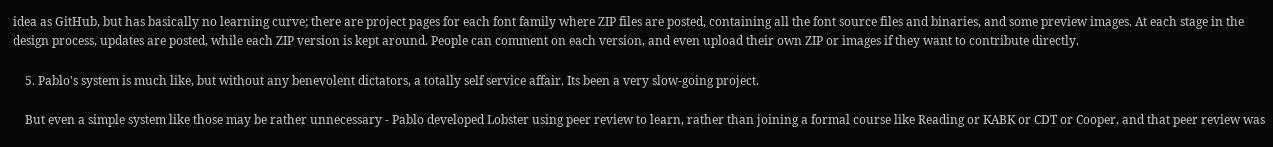idea as GitHub, but has basically no learning curve; there are project pages for each font family where ZIP files are posted, containing all the font source files and binaries, and some preview images. At each stage in the design process, updates are posted, while each ZIP version is kept around. People can comment on each version, and even upload their own ZIP or images if they want to contribute directly.

    5. Pablo's system is much like, but without any benevolent dictators, a totally self service affair. Its been a very slow-going project.

    But even a simple system like those may be rather unnecessary - Pablo developed Lobster using peer review to learn, rather than joining a formal course like Reading or KABK or CDT or Cooper, and that peer review was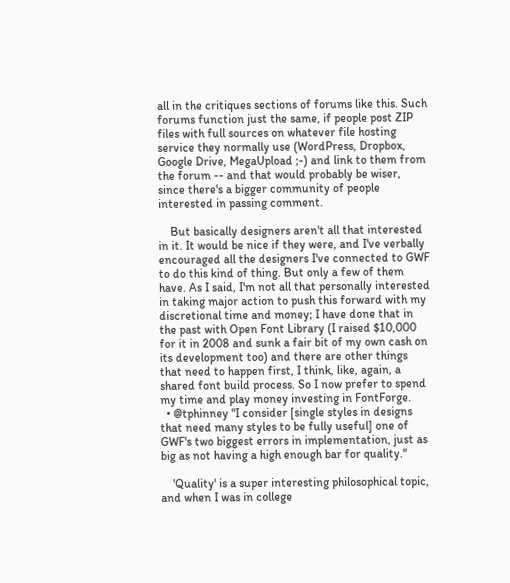all in the critiques sections of forums like this. Such forums function just the same, if people post ZIP files with full sources on whatever file hosting service they normally use (WordPress, Dropbox, Google Drive, MegaUpload ;-) and link to them from the forum -- and that would probably be wiser, since there's a bigger community of people interested in passing comment.

    But basically designers aren't all that interested in it. It would be nice if they were, and I've verbally encouraged all the designers I've connected to GWF to do this kind of thing. But only a few of them have. As I said, I'm not all that personally interested in taking major action to push this forward with my discretional time and money; I have done that in the past with Open Font Library (I raised $10,000 for it in 2008 and sunk a fair bit of my own cash on its development too) and there are other things that need to happen first, I think, like, again, a shared font build process. So I now prefer to spend my time and play money investing in FontForge.
  • @tphinney "I consider [single styles in designs that need many styles to be fully useful] one of GWF's two biggest errors in implementation, just as big as not having a high enough bar for quality."

    'Quality' is a super interesting philosophical topic, and when I was in college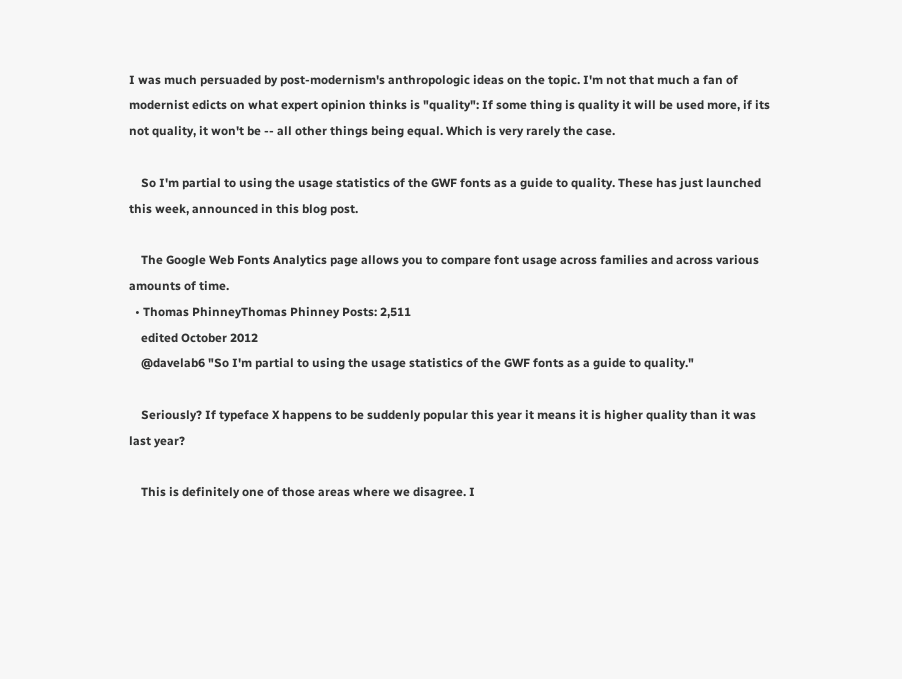I was much persuaded by post-modernism's anthropologic ideas on the topic. I'm not that much a fan of modernist edicts on what expert opinion thinks is "quality": If some thing is quality it will be used more, if its not quality, it won't be -- all other things being equal. Which is very rarely the case.

    So I'm partial to using the usage statistics of the GWF fonts as a guide to quality. These has just launched this week, announced in this blog post.

    The Google Web Fonts Analytics page allows you to compare font usage across families and across various amounts of time.
  • Thomas PhinneyThomas Phinney Posts: 2,511
    edited October 2012
    @davelab6 "So I'm partial to using the usage statistics of the GWF fonts as a guide to quality."

    Seriously? If typeface X happens to be suddenly popular this year it means it is higher quality than it was last year?

    This is definitely one of those areas where we disagree. I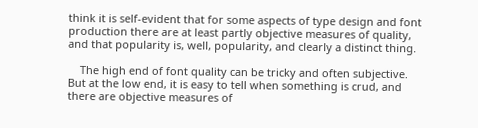think it is self-evident that for some aspects of type design and font production there are at least partly objective measures of quality, and that popularity is, well, popularity, and clearly a distinct thing.

    The high end of font quality can be tricky and often subjective. But at the low end, it is easy to tell when something is crud, and there are objective measures of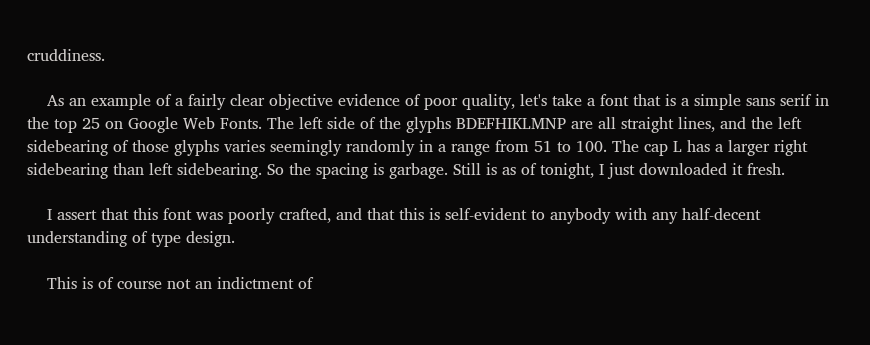cruddiness.

    As an example of a fairly clear objective evidence of poor quality, let's take a font that is a simple sans serif in the top 25 on Google Web Fonts. The left side of the glyphs BDEFHIKLMNP are all straight lines, and the left sidebearing of those glyphs varies seemingly randomly in a range from 51 to 100. The cap L has a larger right sidebearing than left sidebearing. So the spacing is garbage. Still is as of tonight, I just downloaded it fresh.

    I assert that this font was poorly crafted, and that this is self-evident to anybody with any half-decent understanding of type design.

    This is of course not an indictment of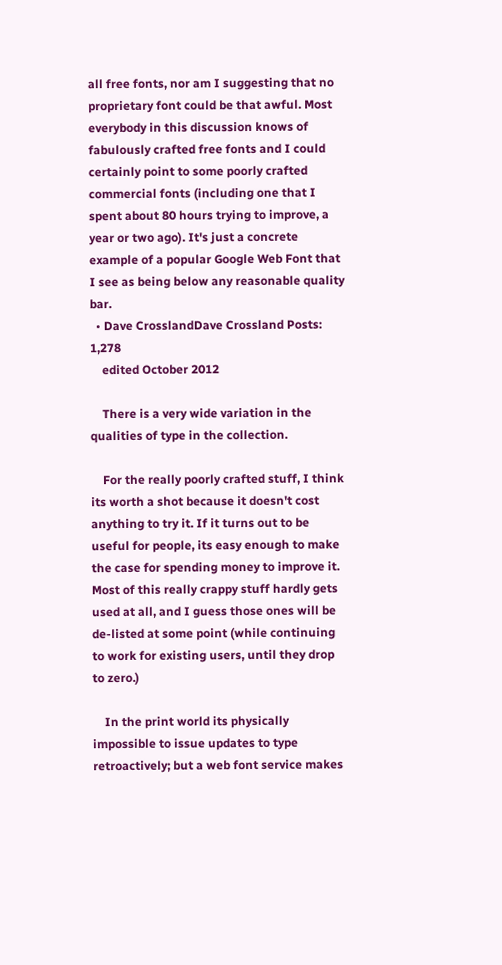all free fonts, nor am I suggesting that no proprietary font could be that awful. Most everybody in this discussion knows of fabulously crafted free fonts and I could certainly point to some poorly crafted commercial fonts (including one that I spent about 80 hours trying to improve, a year or two ago). It's just a concrete example of a popular Google Web Font that I see as being below any reasonable quality bar.
  • Dave CrosslandDave Crossland Posts: 1,278
    edited October 2012

    There is a very wide variation in the qualities of type in the collection.

    For the really poorly crafted stuff, I think its worth a shot because it doesn't cost anything to try it. If it turns out to be useful for people, its easy enough to make the case for spending money to improve it. Most of this really crappy stuff hardly gets used at all, and I guess those ones will be de-listed at some point (while continuing to work for existing users, until they drop to zero.)

    In the print world its physically impossible to issue updates to type retroactively; but a web font service makes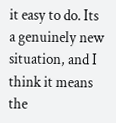it easy to do. Its a genuinely new situation, and I think it means the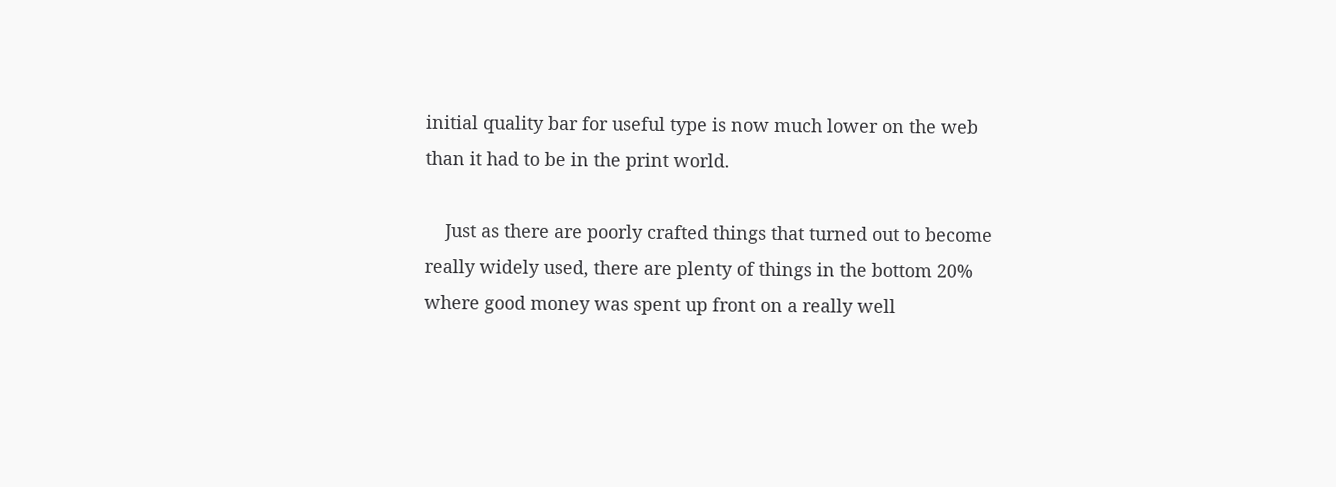initial quality bar for useful type is now much lower on the web than it had to be in the print world.

    Just as there are poorly crafted things that turned out to become really widely used, there are plenty of things in the bottom 20% where good money was spent up front on a really well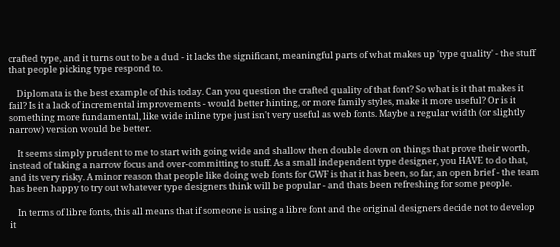crafted type, and it turns out to be a dud - it lacks the significant, meaningful parts of what makes up 'type quality' - the stuff that people picking type respond to.

    Diplomata is the best example of this today. Can you question the crafted quality of that font? So what is it that makes it fail? Is it a lack of incremental improvements - would better hinting, or more family styles, make it more useful? Or is it something more fundamental, like wide inline type just isn't very useful as web fonts. Maybe a regular width (or slightly narrow) version would be better.

    It seems simply prudent to me to start with going wide and shallow then double down on things that prove their worth, instead of taking a narrow focus and over-committing to stuff. As a small independent type designer, you HAVE to do that, and its very risky. A minor reason that people like doing web fonts for GWF is that it has been, so far, an open brief - the team has been happy to try out whatever type designers think will be popular - and thats been refreshing for some people.

    In terms of libre fonts, this all means that if someone is using a libre font and the original designers decide not to develop it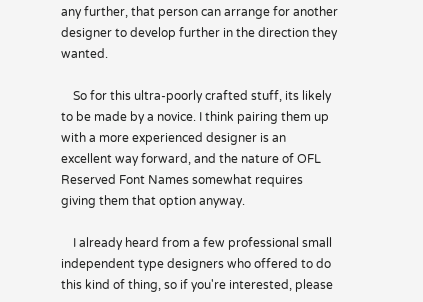any further, that person can arrange for another designer to develop further in the direction they wanted.

    So for this ultra-poorly crafted stuff, its likely to be made by a novice. I think pairing them up with a more experienced designer is an excellent way forward, and the nature of OFL Reserved Font Names somewhat requires giving them that option anyway.

    I already heard from a few professional small independent type designers who offered to do this kind of thing, so if you're interested, please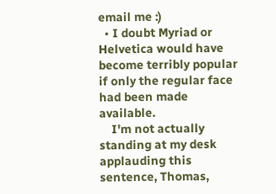email me :)
  • I doubt Myriad or Helvetica would have become terribly popular if only the regular face had been made available.
    I'm not actually standing at my desk applauding this sentence, Thomas,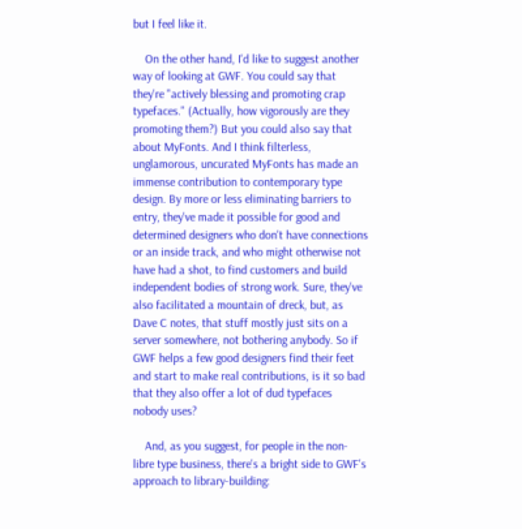but I feel like it.

    On the other hand, I'd like to suggest another way of looking at GWF. You could say that they're "actively blessing and promoting crap typefaces." (Actually, how vigorously are they promoting them?) But you could also say that about MyFonts. And I think filterless, unglamorous, uncurated MyFonts has made an immense contribution to contemporary type design. By more or less eliminating barriers to entry, they've made it possible for good and determined designers who don't have connections or an inside track, and who might otherwise not have had a shot, to find customers and build independent bodies of strong work. Sure, they've also facilitated a mountain of dreck, but, as Dave C notes, that stuff mostly just sits on a server somewhere, not bothering anybody. So if GWF helps a few good designers find their feet and start to make real contributions, is it so bad that they also offer a lot of dud typefaces nobody uses?

    And, as you suggest, for people in the non-libre type business, there's a bright side to GWF's approach to library-building: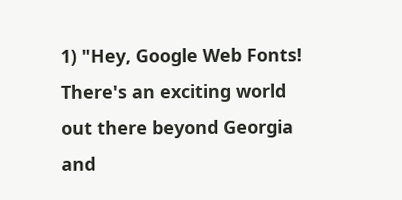1) "Hey, Google Web Fonts! There's an exciting world out there beyond Georgia and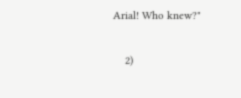Arial! Who knew?"

    2)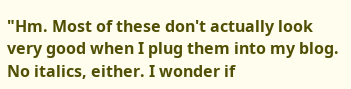"Hm. Most of these don't actually look very good when I plug them into my blog. No italics, either. I wonder if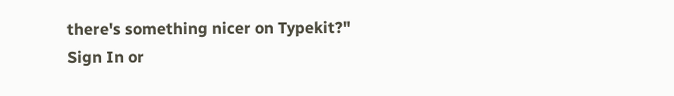there's something nicer on Typekit?"
Sign In or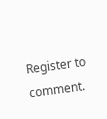Register to comment.